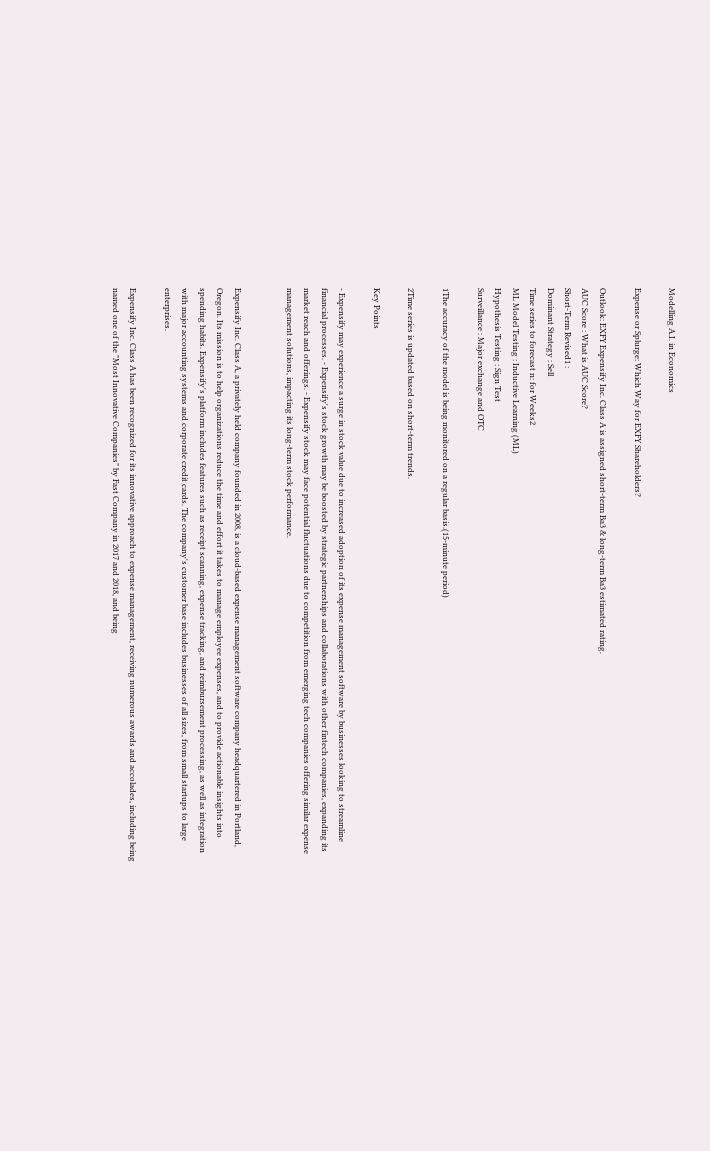Modelling A.I. in Economics

Expense or Splurge: Which Way for EXFY Shareholders?

Outlook: EXFY Expensify Inc. Class A is assigned short-term Ba3 & long-term Ba3 estimated rating.
AUC Score : What is AUC Score?
Short-Term Revised1 :
Dominant Strategy : Sell
Time series to forecast n: for Weeks2
ML Model Testing : Inductive Learning (ML)
Hypothesis Testing : Sign Test
Surveillance : Major exchange and OTC

1The accuracy of the model is being monitored on a regular basis.(15-minute period)

2Time series is updated based on short-term trends.

Key Points

- Expensify may experience a surge in stock value due to increased adoption of its expense management software by businesses looking to streamline financial processes. - Expensify's stock growth may be boosted by strategic partnerships and collaborations with other fintech companies, expanding its market reach and offerings. - Expensify stock may face potential fluctuations due to competition from emerging tech companies offering similar expense management solutions, impacting its long-term stock performance.


Expensify Inc. Class A, a privately held company founded in 2008, is a cloud-based expense management software company headquartered in Portland, Oregon. Its mission is to help organizations reduce the time and effort it takes to manage employee expenses, and to provide actionable insights into spending habits. Expensify's platform includes features such as receipt scanning, expense tracking, and reimbursement processing, as well as integration with major accounting systems and corporate credit cards. The company's customer base includes businesses of all sizes, from small startups to large enterprises.

Expensify Inc. Class A has been recognized for its innovative approach to expense management, receiving numerous awards and accolades, including being named one of the "Most Innovative Companies" by Fast Company in 2017 and 2018, and being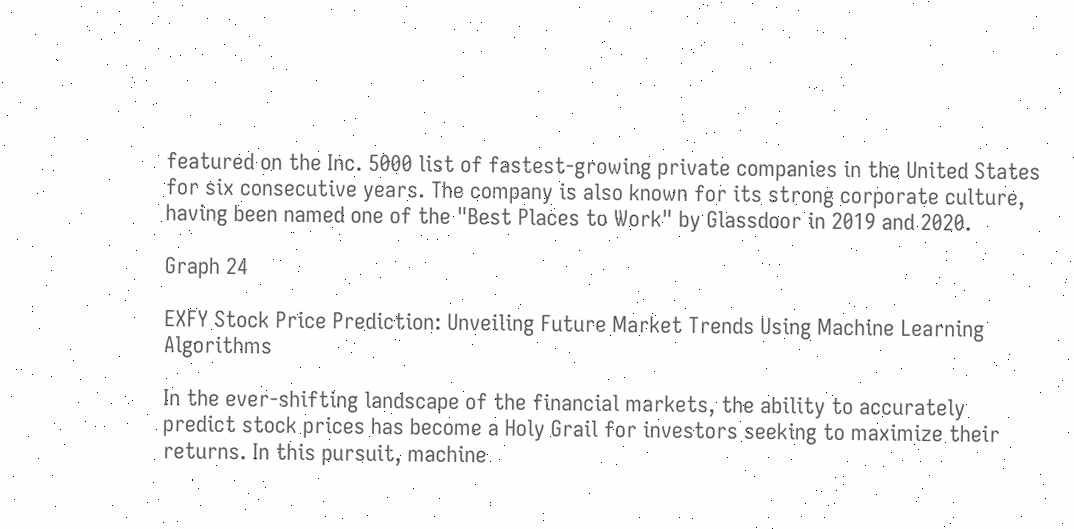featured on the Inc. 5000 list of fastest-growing private companies in the United States for six consecutive years. The company is also known for its strong corporate culture, having been named one of the "Best Places to Work" by Glassdoor in 2019 and 2020.

Graph 24

EXFY Stock Price Prediction: Unveiling Future Market Trends Using Machine Learning Algorithms

In the ever-shifting landscape of the financial markets, the ability to accurately predict stock prices has become a Holy Grail for investors seeking to maximize their returns. In this pursuit, machine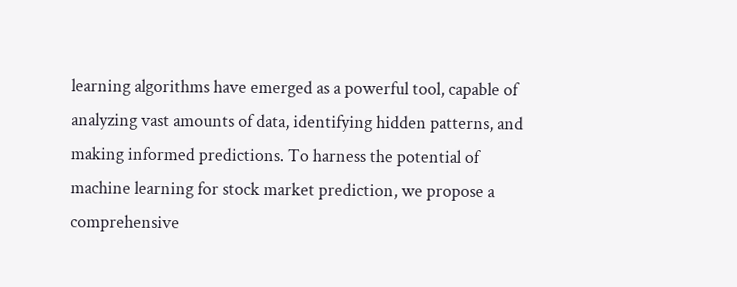learning algorithms have emerged as a powerful tool, capable of analyzing vast amounts of data, identifying hidden patterns, and making informed predictions. To harness the potential of machine learning for stock market prediction, we propose a comprehensive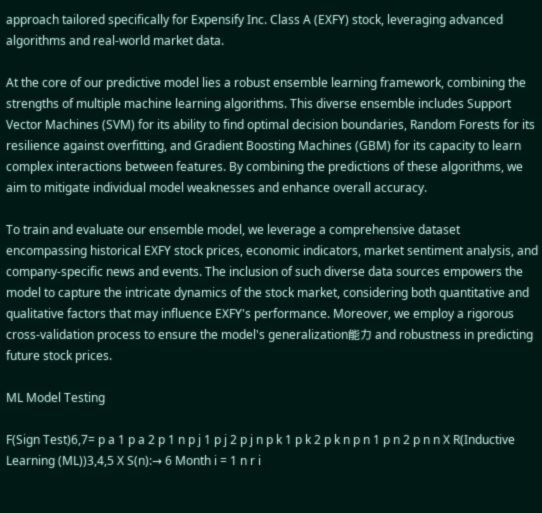approach tailored specifically for Expensify Inc. Class A (EXFY) stock, leveraging advanced algorithms and real-world market data.

At the core of our predictive model lies a robust ensemble learning framework, combining the strengths of multiple machine learning algorithms. This diverse ensemble includes Support Vector Machines (SVM) for its ability to find optimal decision boundaries, Random Forests for its resilience against overfitting, and Gradient Boosting Machines (GBM) for its capacity to learn complex interactions between features. By combining the predictions of these algorithms, we aim to mitigate individual model weaknesses and enhance overall accuracy.

To train and evaluate our ensemble model, we leverage a comprehensive dataset encompassing historical EXFY stock prices, economic indicators, market sentiment analysis, and company-specific news and events. The inclusion of such diverse data sources empowers the model to capture the intricate dynamics of the stock market, considering both quantitative and qualitative factors that may influence EXFY's performance. Moreover, we employ a rigorous cross-validation process to ensure the model's generalization能力 and robustness in predicting future stock prices.

ML Model Testing

F(Sign Test)6,7= p a 1 p a 2 p 1 n p j 1 p j 2 p j n p k 1 p k 2 p k n p n 1 p n 2 p n n X R(Inductive Learning (ML))3,4,5 X S(n):→ 6 Month i = 1 n r i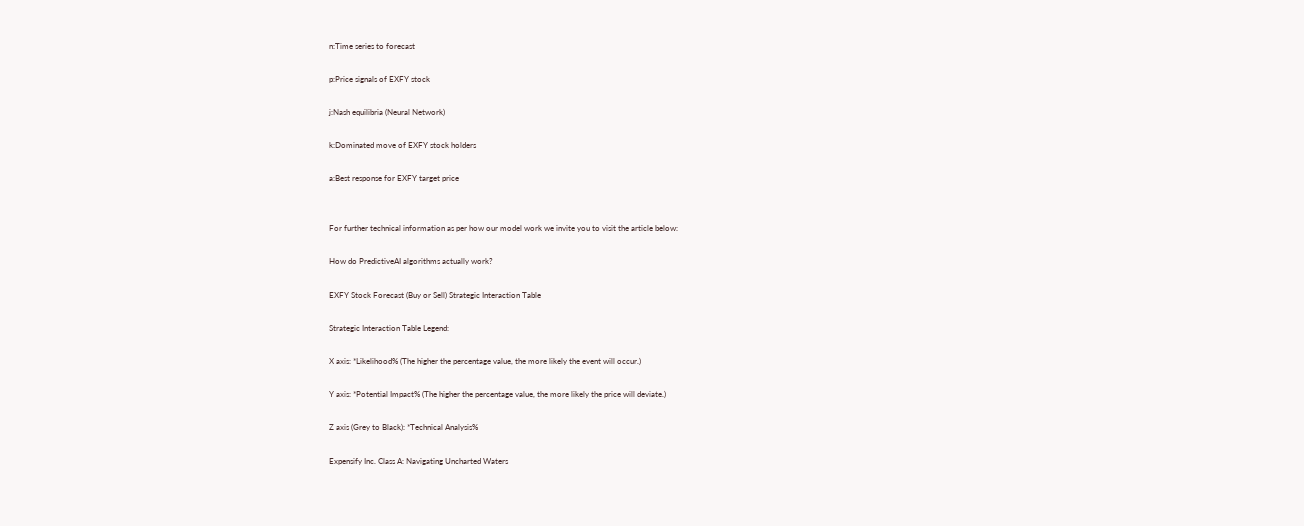n:Time series to forecast

p:Price signals of EXFY stock

j:Nash equilibria (Neural Network)

k:Dominated move of EXFY stock holders

a:Best response for EXFY target price


For further technical information as per how our model work we invite you to visit the article below:

How do PredictiveAI algorithms actually work?

EXFY Stock Forecast (Buy or Sell) Strategic Interaction Table

Strategic Interaction Table Legend:

X axis: *Likelihood% (The higher the percentage value, the more likely the event will occur.)

Y axis: *Potential Impact% (The higher the percentage value, the more likely the price will deviate.)

Z axis (Grey to Black): *Technical Analysis%

Expensify Inc. Class A: Navigating Uncharted Waters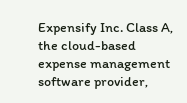Expensify Inc. Class A, the cloud-based expense management software provider,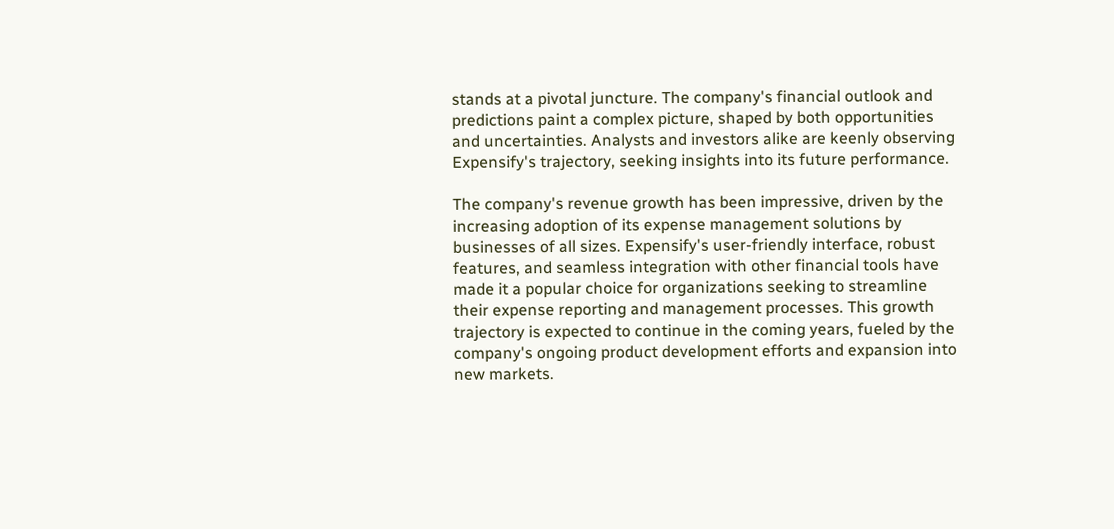stands at a pivotal juncture. The company's financial outlook and predictions paint a complex picture, shaped by both opportunities and uncertainties. Analysts and investors alike are keenly observing Expensify's trajectory, seeking insights into its future performance.

The company's revenue growth has been impressive, driven by the increasing adoption of its expense management solutions by businesses of all sizes. Expensify's user-friendly interface, robust features, and seamless integration with other financial tools have made it a popular choice for organizations seeking to streamline their expense reporting and management processes. This growth trajectory is expected to continue in the coming years, fueled by the company's ongoing product development efforts and expansion into new markets.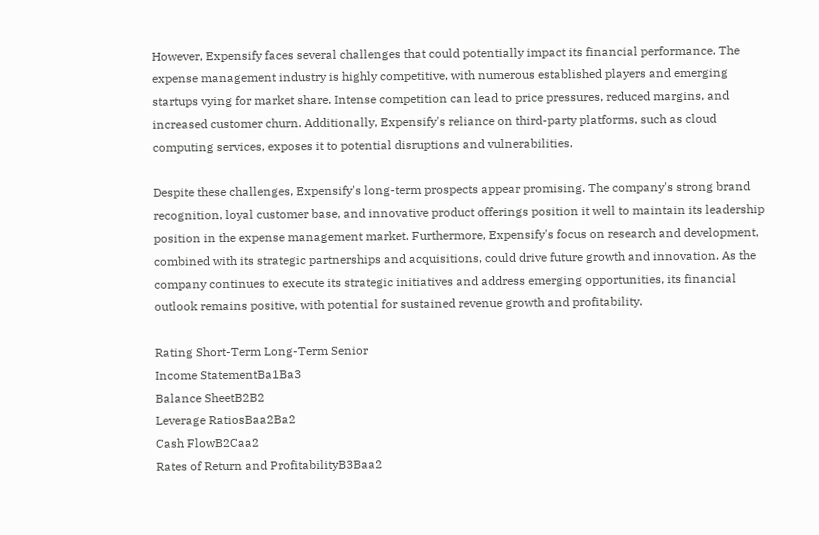However, Expensify faces several challenges that could potentially impact its financial performance. The expense management industry is highly competitive, with numerous established players and emerging startups vying for market share. Intense competition can lead to price pressures, reduced margins, and increased customer churn. Additionally, Expensify's reliance on third-party platforms, such as cloud computing services, exposes it to potential disruptions and vulnerabilities.

Despite these challenges, Expensify's long-term prospects appear promising. The company's strong brand recognition, loyal customer base, and innovative product offerings position it well to maintain its leadership position in the expense management market. Furthermore, Expensify's focus on research and development, combined with its strategic partnerships and acquisitions, could drive future growth and innovation. As the company continues to execute its strategic initiatives and address emerging opportunities, its financial outlook remains positive, with potential for sustained revenue growth and profitability.

Rating Short-Term Long-Term Senior
Income StatementBa1Ba3
Balance SheetB2B2
Leverage RatiosBaa2Ba2
Cash FlowB2Caa2
Rates of Return and ProfitabilityB3Baa2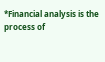*Financial analysis is the process of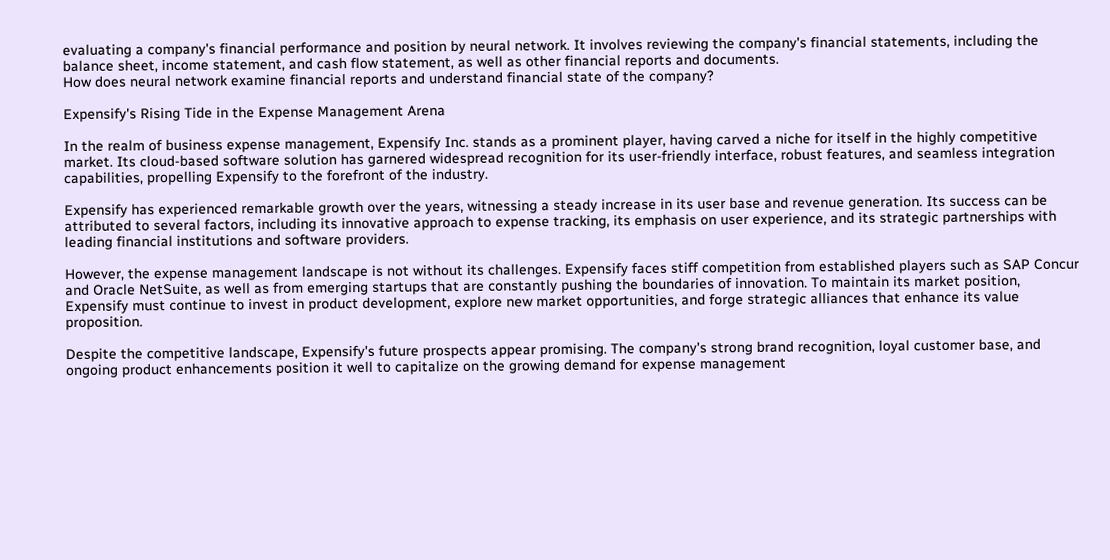evaluating a company's financial performance and position by neural network. It involves reviewing the company's financial statements, including the balance sheet, income statement, and cash flow statement, as well as other financial reports and documents.
How does neural network examine financial reports and understand financial state of the company?

Expensify's Rising Tide in the Expense Management Arena

In the realm of business expense management, Expensify Inc. stands as a prominent player, having carved a niche for itself in the highly competitive market. Its cloud-based software solution has garnered widespread recognition for its user-friendly interface, robust features, and seamless integration capabilities, propelling Expensify to the forefront of the industry.

Expensify has experienced remarkable growth over the years, witnessing a steady increase in its user base and revenue generation. Its success can be attributed to several factors, including its innovative approach to expense tracking, its emphasis on user experience, and its strategic partnerships with leading financial institutions and software providers.

However, the expense management landscape is not without its challenges. Expensify faces stiff competition from established players such as SAP Concur and Oracle NetSuite, as well as from emerging startups that are constantly pushing the boundaries of innovation. To maintain its market position, Expensify must continue to invest in product development, explore new market opportunities, and forge strategic alliances that enhance its value proposition.

Despite the competitive landscape, Expensify's future prospects appear promising. The company's strong brand recognition, loyal customer base, and ongoing product enhancements position it well to capitalize on the growing demand for expense management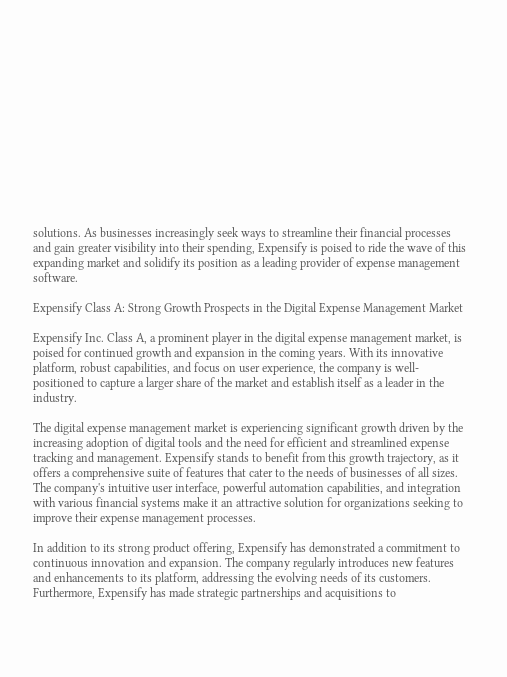solutions. As businesses increasingly seek ways to streamline their financial processes and gain greater visibility into their spending, Expensify is poised to ride the wave of this expanding market and solidify its position as a leading provider of expense management software.

Expensify Class A: Strong Growth Prospects in the Digital Expense Management Market

Expensify Inc. Class A, a prominent player in the digital expense management market, is poised for continued growth and expansion in the coming years. With its innovative platform, robust capabilities, and focus on user experience, the company is well-positioned to capture a larger share of the market and establish itself as a leader in the industry.

The digital expense management market is experiencing significant growth driven by the increasing adoption of digital tools and the need for efficient and streamlined expense tracking and management. Expensify stands to benefit from this growth trajectory, as it offers a comprehensive suite of features that cater to the needs of businesses of all sizes. The company's intuitive user interface, powerful automation capabilities, and integration with various financial systems make it an attractive solution for organizations seeking to improve their expense management processes.

In addition to its strong product offering, Expensify has demonstrated a commitment to continuous innovation and expansion. The company regularly introduces new features and enhancements to its platform, addressing the evolving needs of its customers. Furthermore, Expensify has made strategic partnerships and acquisitions to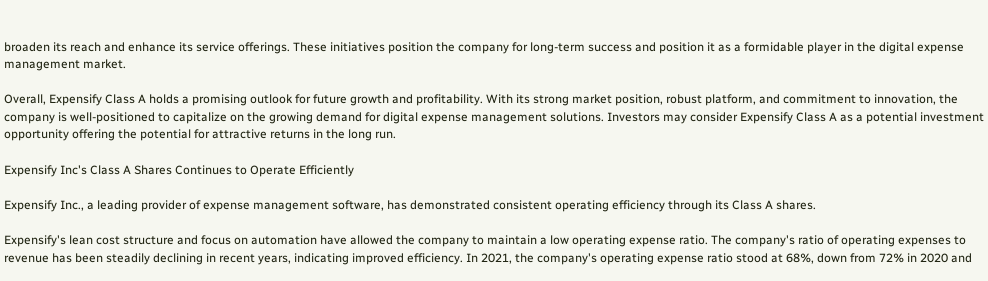broaden its reach and enhance its service offerings. These initiatives position the company for long-term success and position it as a formidable player in the digital expense management market.

Overall, Expensify Class A holds a promising outlook for future growth and profitability. With its strong market position, robust platform, and commitment to innovation, the company is well-positioned to capitalize on the growing demand for digital expense management solutions. Investors may consider Expensify Class A as a potential investment opportunity offering the potential for attractive returns in the long run.

Expensify Inc's Class A Shares Continues to Operate Efficiently

Expensify Inc., a leading provider of expense management software, has demonstrated consistent operating efficiency through its Class A shares.

Expensify's lean cost structure and focus on automation have allowed the company to maintain a low operating expense ratio. The company's ratio of operating expenses to revenue has been steadily declining in recent years, indicating improved efficiency. In 2021, the company's operating expense ratio stood at 68%, down from 72% in 2020 and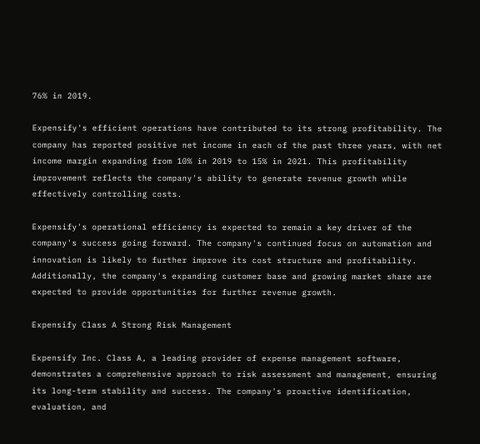76% in 2019.

Expensify's efficient operations have contributed to its strong profitability. The company has reported positive net income in each of the past three years, with net income margin expanding from 10% in 2019 to 15% in 2021. This profitability improvement reflects the company's ability to generate revenue growth while effectively controlling costs.

Expensify's operational efficiency is expected to remain a key driver of the company's success going forward. The company's continued focus on automation and innovation is likely to further improve its cost structure and profitability. Additionally, the company's expanding customer base and growing market share are expected to provide opportunities for further revenue growth.

Expensify Class A Strong Risk Management

Expensify Inc. Class A, a leading provider of expense management software, demonstrates a comprehensive approach to risk assessment and management, ensuring its long-term stability and success. The company's proactive identification, evaluation, and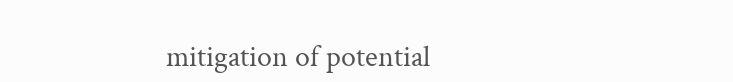mitigation of potential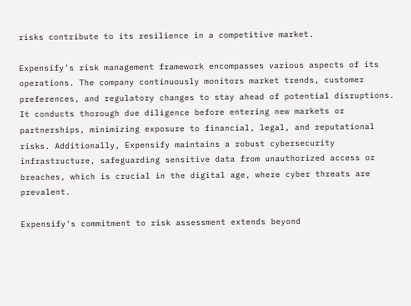risks contribute to its resilience in a competitive market.

Expensify's risk management framework encompasses various aspects of its operations. The company continuously monitors market trends, customer preferences, and regulatory changes to stay ahead of potential disruptions. It conducts thorough due diligence before entering new markets or partnerships, minimizing exposure to financial, legal, and reputational risks. Additionally, Expensify maintains a robust cybersecurity infrastructure, safeguarding sensitive data from unauthorized access or breaches, which is crucial in the digital age, where cyber threats are prevalent.

Expensify's commitment to risk assessment extends beyond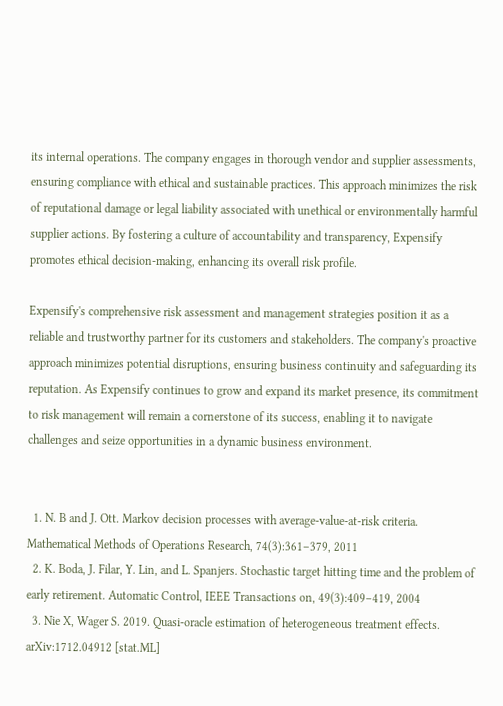its internal operations. The company engages in thorough vendor and supplier assessments, ensuring compliance with ethical and sustainable practices. This approach minimizes the risk of reputational damage or legal liability associated with unethical or environmentally harmful supplier actions. By fostering a culture of accountability and transparency, Expensify promotes ethical decision-making, enhancing its overall risk profile.

Expensify's comprehensive risk assessment and management strategies position it as a reliable and trustworthy partner for its customers and stakeholders. The company's proactive approach minimizes potential disruptions, ensuring business continuity and safeguarding its reputation. As Expensify continues to grow and expand its market presence, its commitment to risk management will remain a cornerstone of its success, enabling it to navigate challenges and seize opportunities in a dynamic business environment.


  1. N. B and J. Ott. Markov decision processes with average-value-at-risk criteria. Mathematical Methods of Operations Research, 74(3):361–379, 2011
  2. K. Boda, J. Filar, Y. Lin, and L. Spanjers. Stochastic target hitting time and the problem of early retirement. Automatic Control, IEEE Transactions on, 49(3):409–419, 2004
  3. Nie X, Wager S. 2019. Quasi-oracle estimation of heterogeneous treatment effects. arXiv:1712.04912 [stat.ML]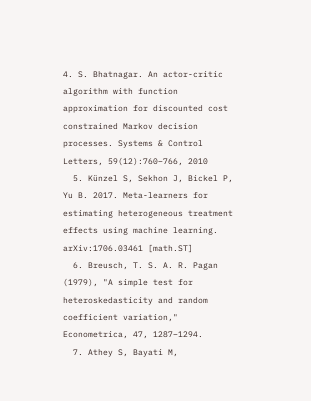4. S. Bhatnagar. An actor-critic algorithm with function approximation for discounted cost constrained Markov decision processes. Systems & Control Letters, 59(12):760–766, 2010
  5. Künzel S, Sekhon J, Bickel P, Yu B. 2017. Meta-learners for estimating heterogeneous treatment effects using machine learning. arXiv:1706.03461 [math.ST]
  6. Breusch, T. S. A. R. Pagan (1979), "A simple test for heteroskedasticity and random coefficient variation," Econometrica, 47, 1287–1294.
  7. Athey S, Bayati M,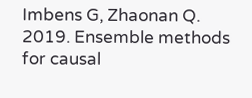Imbens G, Zhaonan Q. 2019. Ensemble methods for causal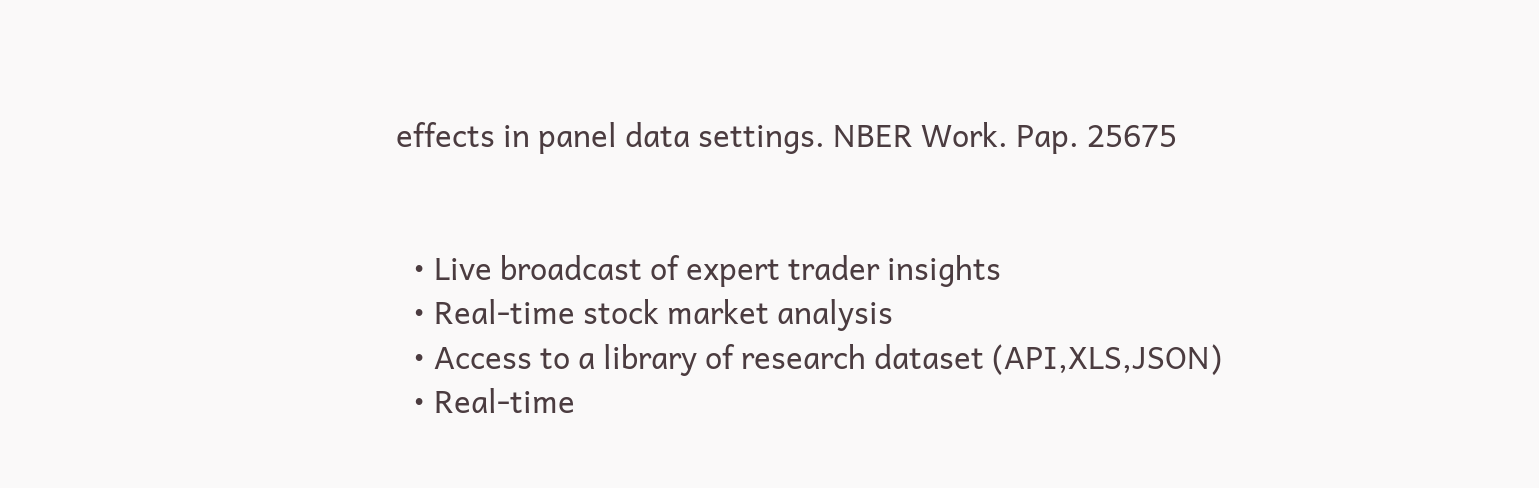effects in panel data settings. NBER Work. Pap. 25675


  • Live broadcast of expert trader insights
  • Real-time stock market analysis
  • Access to a library of research dataset (API,XLS,JSON)
  • Real-time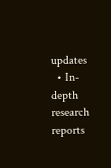updates
  • In-depth research reports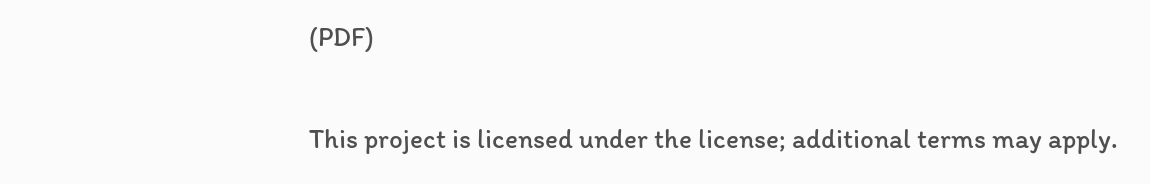(PDF)

This project is licensed under the license; additional terms may apply.